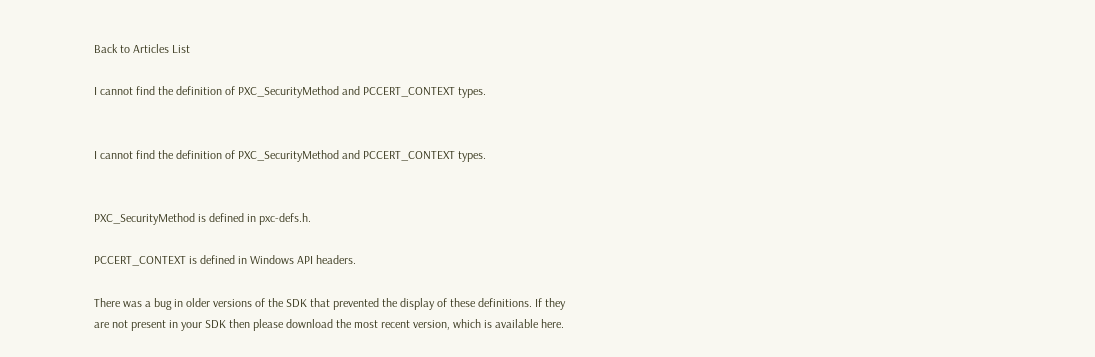Back to Articles List

I cannot find the definition of PXC_SecurityMethod and PCCERT_CONTEXT types.


I cannot find the definition of PXC_SecurityMethod and PCCERT_CONTEXT types.


PXC_SecurityMethod is defined in pxc-defs.h.

PCCERT_CONTEXT is defined in Windows API headers.

There was a bug in older versions of the SDK that prevented the display of these definitions. If they are not present in your SDK then please download the most recent version, which is available here.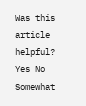Was this article helpful?
Yes No Somewhat